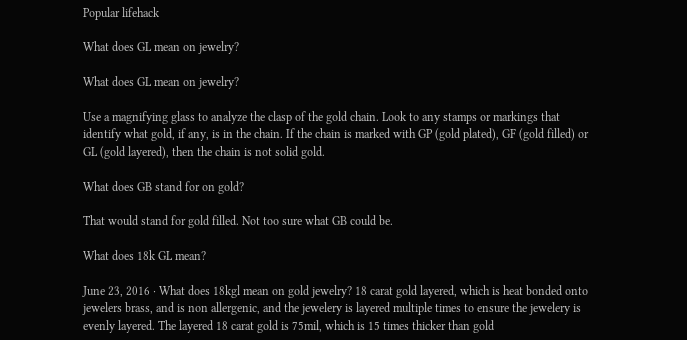Popular lifehack

What does GL mean on jewelry?

What does GL mean on jewelry?

Use a magnifying glass to analyze the clasp of the gold chain. Look to any stamps or markings that identify what gold, if any, is in the chain. If the chain is marked with GP (gold plated), GF (gold filled) or GL (gold layered), then the chain is not solid gold.

What does GB stand for on gold?

That would stand for gold filled. Not too sure what GB could be.

What does 18k GL mean?

June 23, 2016 · What does 18kgl mean on gold jewelry? 18 carat gold layered, which is heat bonded onto jewelers brass, and is non allergenic, and the jewelery is layered multiple times to ensure the jewelery is evenly layered. The layered 18 carat gold is 75mil, which is 15 times thicker than gold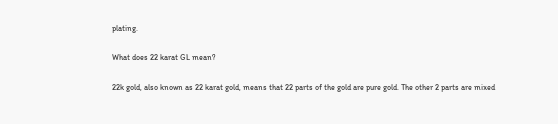plating.

What does 22 karat GL mean?

22k gold, also known as 22 karat gold, means that 22 parts of the gold are pure gold. The other 2 parts are mixed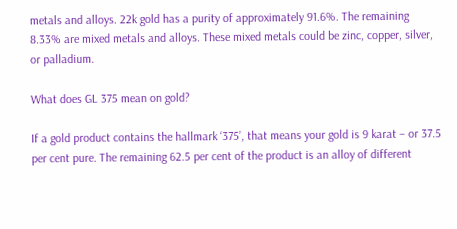metals and alloys. 22k gold has a purity of approximately 91.6%. The remaining 8.33% are mixed metals and alloys. These mixed metals could be zinc, copper, silver, or palladium.

What does GL 375 mean on gold?

If a gold product contains the hallmark ‘375’, that means your gold is 9 karat – or 37.5 per cent pure. The remaining 62.5 per cent of the product is an alloy of different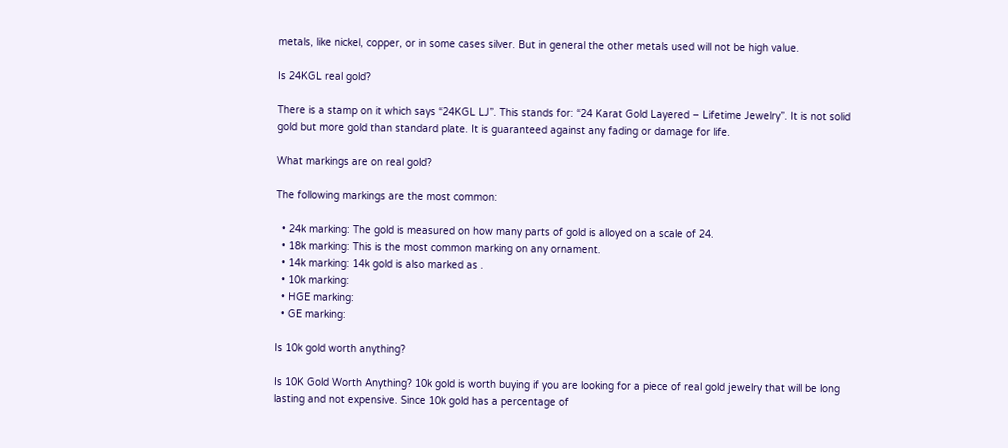metals, like nickel, copper, or in some cases silver. But in general the other metals used will not be high value.

Is 24KGL real gold?

There is a stamp on it which says “24KGL LJ”. This stands for: “24 Karat Gold Layered – Lifetime Jewelry”. It is not solid gold but more gold than standard plate. It is guaranteed against any fading or damage for life.

What markings are on real gold?

The following markings are the most common:

  • 24k marking: The gold is measured on how many parts of gold is alloyed on a scale of 24.
  • 18k marking: This is the most common marking on any ornament.
  • 14k marking: 14k gold is also marked as .
  • 10k marking:
  • HGE marking:
  • GE marking:

Is 10k gold worth anything?

Is 10K Gold Worth Anything? 10k gold is worth buying if you are looking for a piece of real gold jewelry that will be long lasting and not expensive. Since 10k gold has a percentage of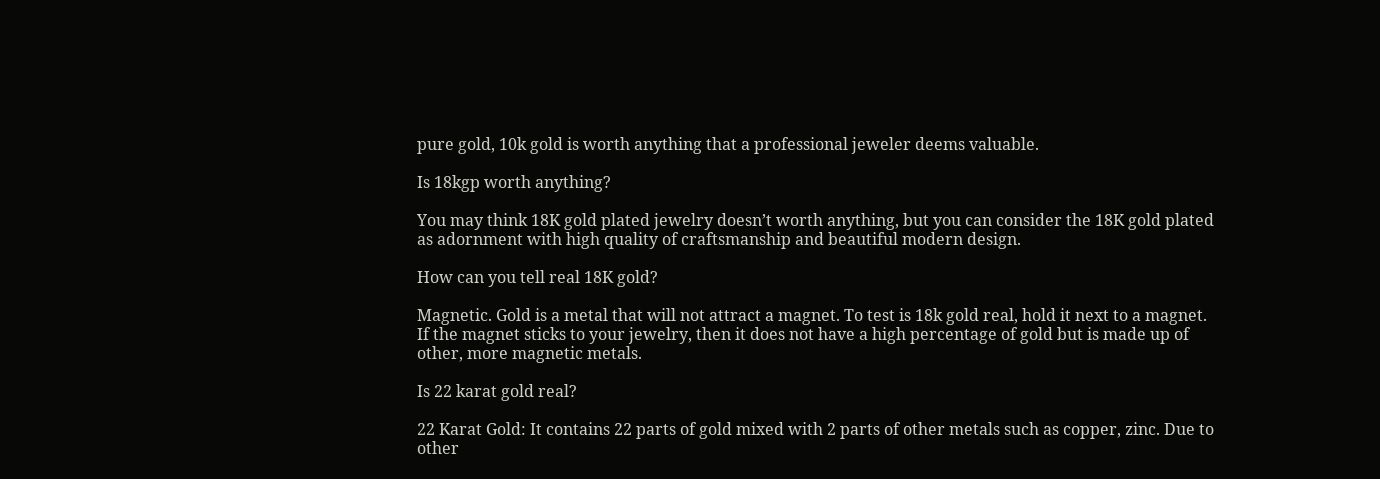pure gold, 10k gold is worth anything that a professional jeweler deems valuable.

Is 18kgp worth anything?

You may think 18K gold plated jewelry doesn’t worth anything, but you can consider the 18K gold plated as adornment with high quality of craftsmanship and beautiful modern design.

How can you tell real 18K gold?

Magnetic. Gold is a metal that will not attract a magnet. To test is 18k gold real, hold it next to a magnet. If the magnet sticks to your jewelry, then it does not have a high percentage of gold but is made up of other, more magnetic metals.

Is 22 karat gold real?

22 Karat Gold: It contains 22 parts of gold mixed with 2 parts of other metals such as copper, zinc. Due to other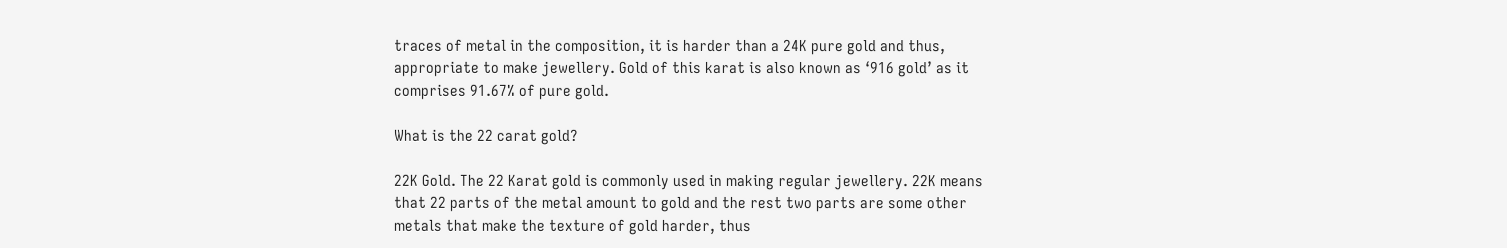traces of metal in the composition, it is harder than a 24K pure gold and thus, appropriate to make jewellery. Gold of this karat is also known as ‘916 gold’ as it comprises 91.67% of pure gold.

What is the 22 carat gold?

22K Gold. The 22 Karat gold is commonly used in making regular jewellery. 22K means that 22 parts of the metal amount to gold and the rest two parts are some other metals that make the texture of gold harder, thus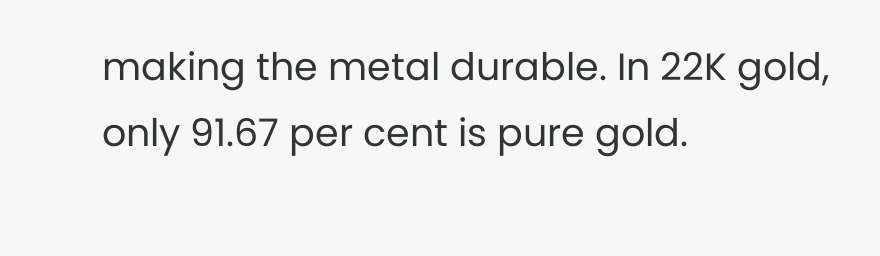making the metal durable. In 22K gold, only 91.67 per cent is pure gold.